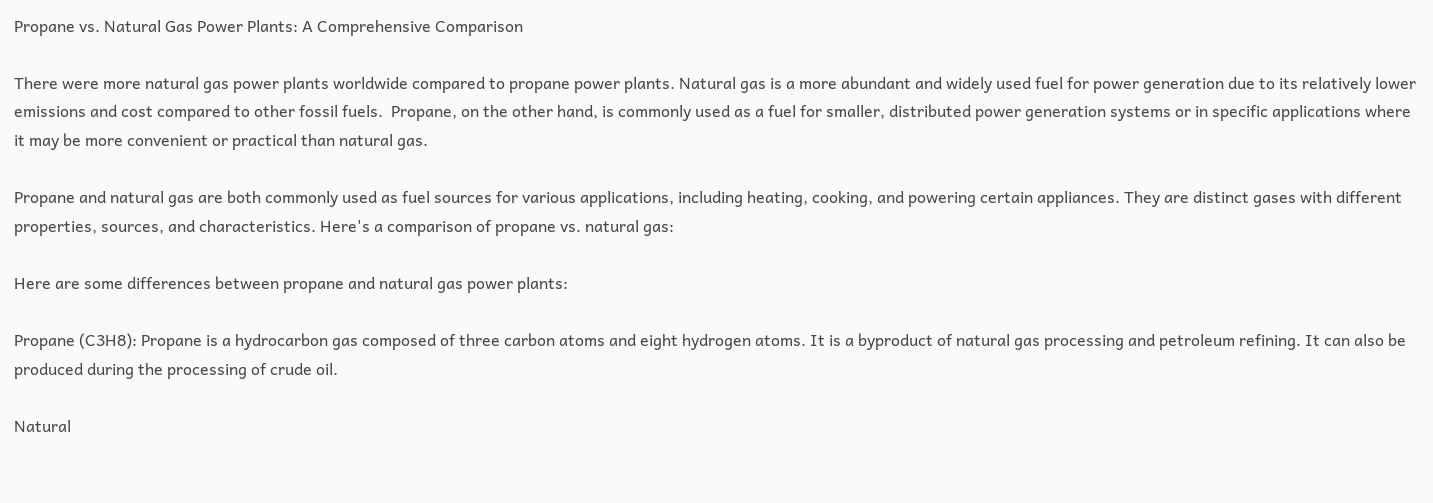Propane vs. Natural Gas Power Plants: A Comprehensive Comparison

There were more natural gas power plants worldwide compared to propane power plants. Natural gas is a more abundant and widely used fuel for power generation due to its relatively lower emissions and cost compared to other fossil fuels.  Propane, on the other hand, is commonly used as a fuel for smaller, distributed power generation systems or in specific applications where it may be more convenient or practical than natural gas.

Propane and natural gas are both commonly used as fuel sources for various applications, including heating, cooking, and powering certain appliances. They are distinct gases with different properties, sources, and characteristics. Here's a comparison of propane vs. natural gas:

Here are some differences between propane and natural gas power plants:

Propane (C3H8): Propane is a hydrocarbon gas composed of three carbon atoms and eight hydrogen atoms. It is a byproduct of natural gas processing and petroleum refining. It can also be produced during the processing of crude oil.

Natural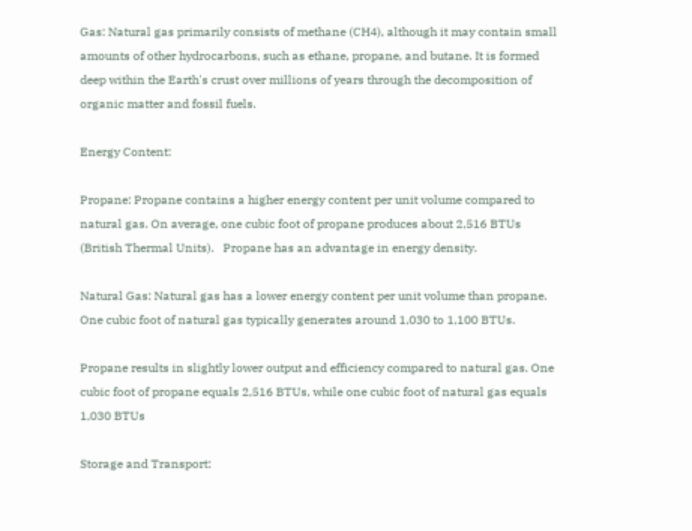Gas: Natural gas primarily consists of methane (CH4), although it may contain small amounts of other hydrocarbons, such as ethane, propane, and butane. It is formed deep within the Earth's crust over millions of years through the decomposition of organic matter and fossil fuels.

Energy Content:

Propane: Propane contains a higher energy content per unit volume compared to natural gas. On average, one cubic foot of propane produces about 2,516 BTUs (British Thermal Units).   Propane has an advantage in energy density.

Natural Gas: Natural gas has a lower energy content per unit volume than propane. One cubic foot of natural gas typically generates around 1,030 to 1,100 BTUs.

Propane results in slightly lower output and efficiency compared to natural gas. One cubic foot of propane equals 2,516 BTUs, while one cubic foot of natural gas equals 1,030 BTUs

Storage and Transport: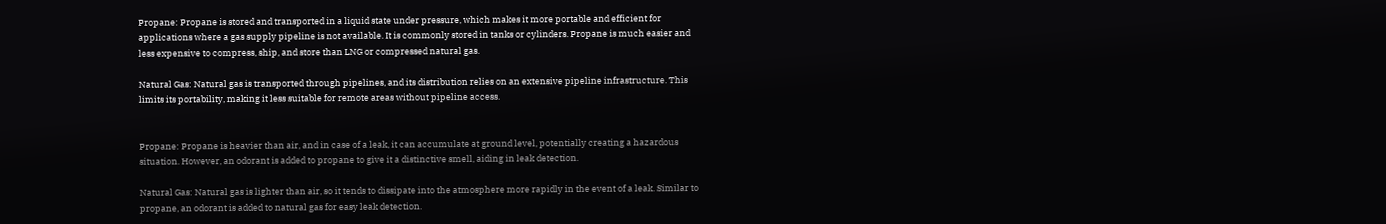Propane: Propane is stored and transported in a liquid state under pressure, which makes it more portable and efficient for applications where a gas supply pipeline is not available. It is commonly stored in tanks or cylinders. Propane is much easier and less expensive to compress, ship, and store than LNG or compressed natural gas.

Natural Gas: Natural gas is transported through pipelines, and its distribution relies on an extensive pipeline infrastructure. This limits its portability, making it less suitable for remote areas without pipeline access.


Propane: Propane is heavier than air, and in case of a leak, it can accumulate at ground level, potentially creating a hazardous situation. However, an odorant is added to propane to give it a distinctive smell, aiding in leak detection.

Natural Gas: Natural gas is lighter than air, so it tends to dissipate into the atmosphere more rapidly in the event of a leak. Similar to propane, an odorant is added to natural gas for easy leak detection.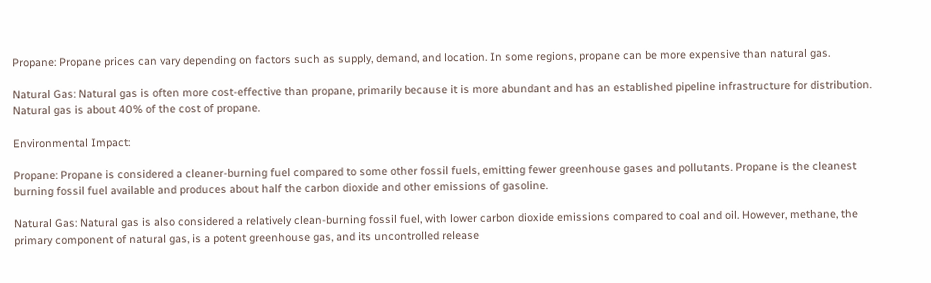Propane: Propane prices can vary depending on factors such as supply, demand, and location. In some regions, propane can be more expensive than natural gas.

Natural Gas: Natural gas is often more cost-effective than propane, primarily because it is more abundant and has an established pipeline infrastructure for distribution. Natural gas is about 40% of the cost of propane.

Environmental Impact:

Propane: Propane is considered a cleaner-burning fuel compared to some other fossil fuels, emitting fewer greenhouse gases and pollutants. Propane is the cleanest burning fossil fuel available and produces about half the carbon dioxide and other emissions of gasoline.

Natural Gas: Natural gas is also considered a relatively clean-burning fossil fuel, with lower carbon dioxide emissions compared to coal and oil. However, methane, the primary component of natural gas, is a potent greenhouse gas, and its uncontrolled release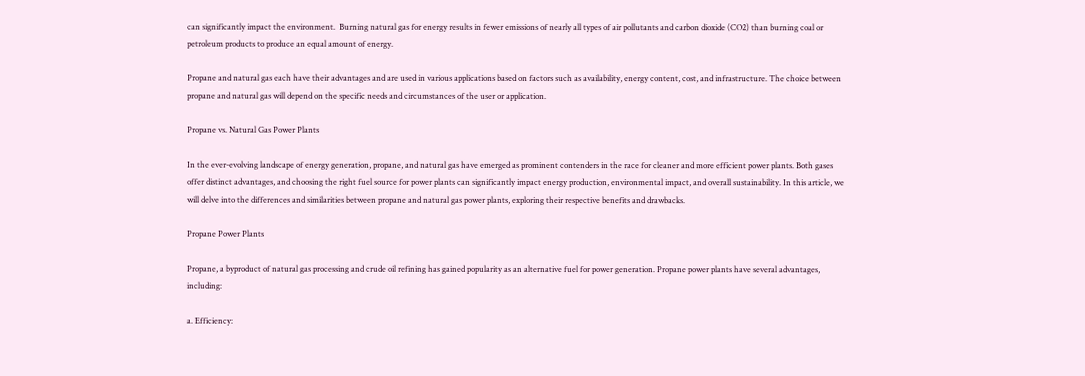can significantly impact the environment.  Burning natural gas for energy results in fewer emissions of nearly all types of air pollutants and carbon dioxide (CO2) than burning coal or petroleum products to produce an equal amount of energy.

Propane and natural gas each have their advantages and are used in various applications based on factors such as availability, energy content, cost, and infrastructure. The choice between propane and natural gas will depend on the specific needs and circumstances of the user or application.

Propane vs. Natural Gas Power Plants

In the ever-evolving landscape of energy generation, propane, and natural gas have emerged as prominent contenders in the race for cleaner and more efficient power plants. Both gases offer distinct advantages, and choosing the right fuel source for power plants can significantly impact energy production, environmental impact, and overall sustainability. In this article, we will delve into the differences and similarities between propane and natural gas power plants, exploring their respective benefits and drawbacks.

Propane Power Plants

Propane, a byproduct of natural gas processing and crude oil refining has gained popularity as an alternative fuel for power generation. Propane power plants have several advantages, including:

a. Efficiency: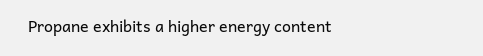Propane exhibits a higher energy content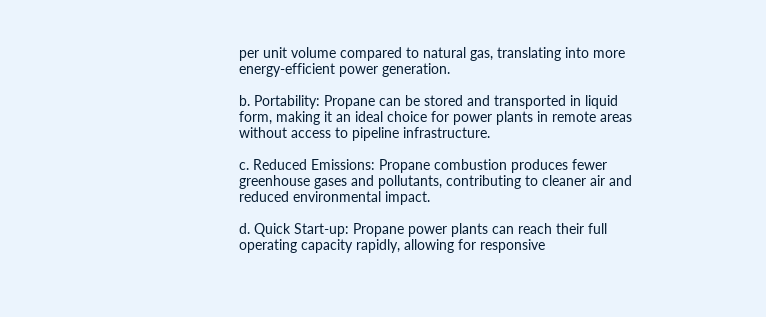per unit volume compared to natural gas, translating into more energy-efficient power generation.

b. Portability: Propane can be stored and transported in liquid form, making it an ideal choice for power plants in remote areas without access to pipeline infrastructure.

c. Reduced Emissions: Propane combustion produces fewer greenhouse gases and pollutants, contributing to cleaner air and reduced environmental impact.

d. Quick Start-up: Propane power plants can reach their full operating capacity rapidly, allowing for responsive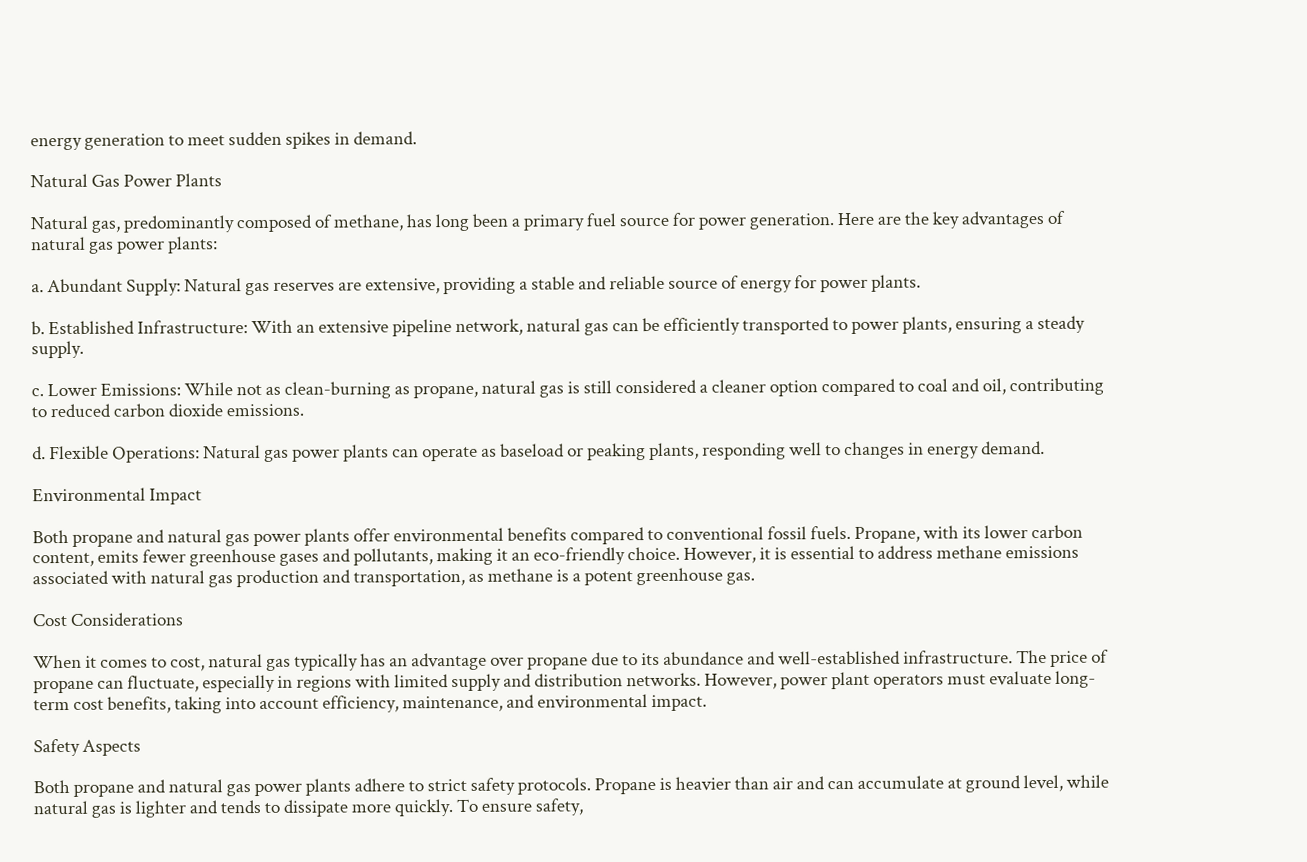energy generation to meet sudden spikes in demand.

Natural Gas Power Plants

Natural gas, predominantly composed of methane, has long been a primary fuel source for power generation. Here are the key advantages of natural gas power plants:

a. Abundant Supply: Natural gas reserves are extensive, providing a stable and reliable source of energy for power plants.

b. Established Infrastructure: With an extensive pipeline network, natural gas can be efficiently transported to power plants, ensuring a steady supply.

c. Lower Emissions: While not as clean-burning as propane, natural gas is still considered a cleaner option compared to coal and oil, contributing to reduced carbon dioxide emissions.

d. Flexible Operations: Natural gas power plants can operate as baseload or peaking plants, responding well to changes in energy demand.

Environmental Impact

Both propane and natural gas power plants offer environmental benefits compared to conventional fossil fuels. Propane, with its lower carbon content, emits fewer greenhouse gases and pollutants, making it an eco-friendly choice. However, it is essential to address methane emissions associated with natural gas production and transportation, as methane is a potent greenhouse gas.

Cost Considerations

When it comes to cost, natural gas typically has an advantage over propane due to its abundance and well-established infrastructure. The price of propane can fluctuate, especially in regions with limited supply and distribution networks. However, power plant operators must evaluate long-term cost benefits, taking into account efficiency, maintenance, and environmental impact.

Safety Aspects

Both propane and natural gas power plants adhere to strict safety protocols. Propane is heavier than air and can accumulate at ground level, while natural gas is lighter and tends to dissipate more quickly. To ensure safety,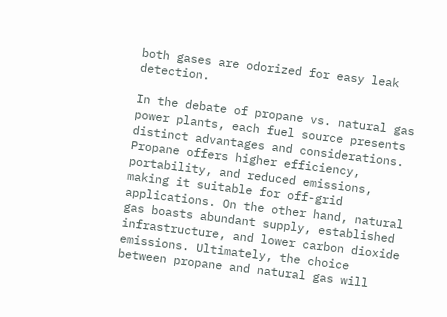both gases are odorized for easy leak detection.

In the debate of propane vs. natural gas power plants, each fuel source presents distinct advantages and considerations. Propane offers higher efficiency, portability, and reduced emissions, making it suitable for off-grid applications. On the other hand, natural gas boasts abundant supply, established infrastructure, and lower carbon dioxide emissions. Ultimately, the choice between propane and natural gas will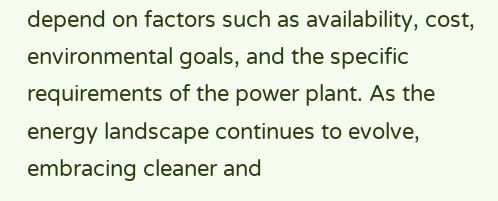depend on factors such as availability, cost, environmental goals, and the specific requirements of the power plant. As the energy landscape continues to evolve, embracing cleaner and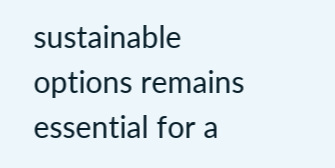sustainable options remains essential for a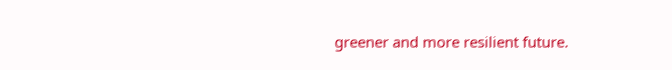greener and more resilient future.